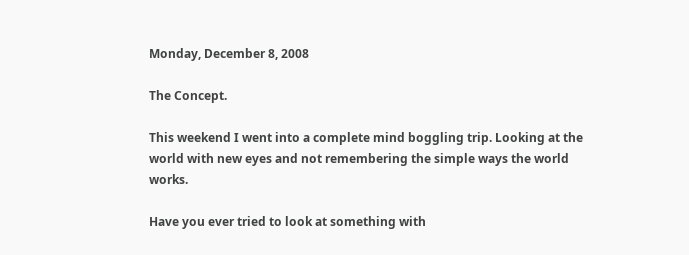Monday, December 8, 2008

The Concept.

This weekend I went into a complete mind boggling trip. Looking at the world with new eyes and not remembering the simple ways the world works.

Have you ever tried to look at something with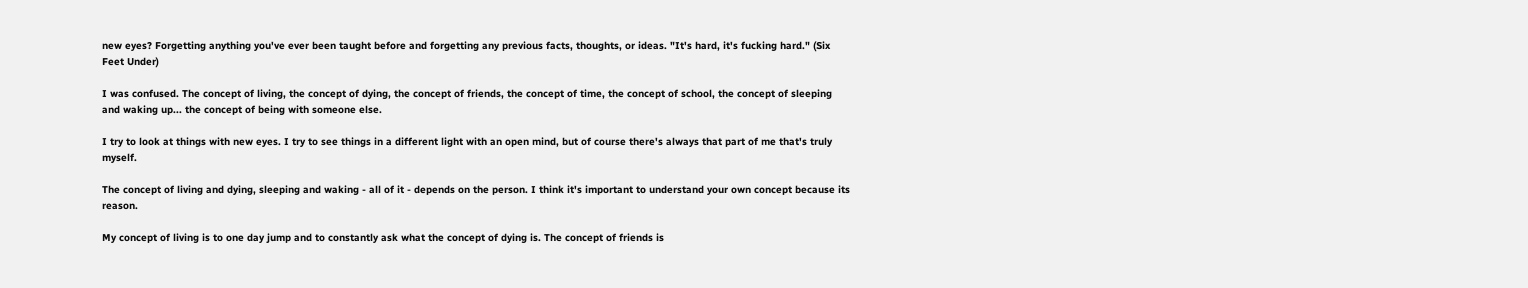new eyes? Forgetting anything you've ever been taught before and forgetting any previous facts, thoughts, or ideas. "It's hard, it's fucking hard." (Six Feet Under)

I was confused. The concept of living, the concept of dying, the concept of friends, the concept of time, the concept of school, the concept of sleeping and waking up... the concept of being with someone else.

I try to look at things with new eyes. I try to see things in a different light with an open mind, but of course there's always that part of me that's truly myself.

The concept of living and dying, sleeping and waking - all of it - depends on the person. I think it's important to understand your own concept because its reason.

My concept of living is to one day jump and to constantly ask what the concept of dying is. The concept of friends is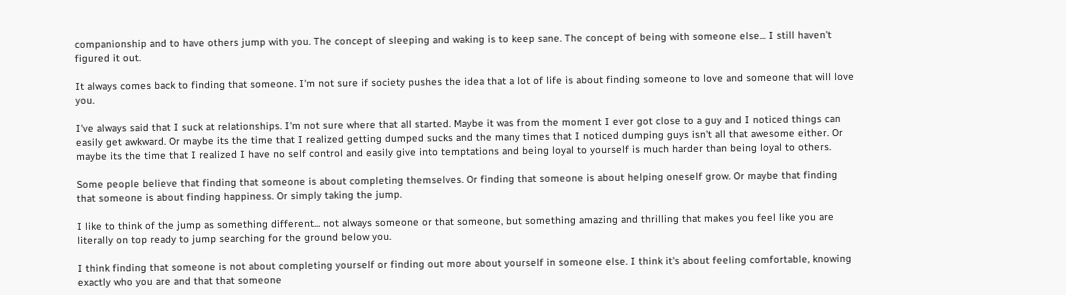companionship and to have others jump with you. The concept of sleeping and waking is to keep sane. The concept of being with someone else... I still haven't figured it out.

It always comes back to finding that someone. I'm not sure if society pushes the idea that a lot of life is about finding someone to love and someone that will love you.

I've always said that I suck at relationships. I'm not sure where that all started. Maybe it was from the moment I ever got close to a guy and I noticed things can easily get awkward. Or maybe its the time that I realized getting dumped sucks and the many times that I noticed dumping guys isn't all that awesome either. Or maybe its the time that I realized I have no self control and easily give into temptations and being loyal to yourself is much harder than being loyal to others.

Some people believe that finding that someone is about completing themselves. Or finding that someone is about helping oneself grow. Or maybe that finding that someone is about finding happiness. Or simply taking the jump.

I like to think of the jump as something different... not always someone or that someone, but something amazing and thrilling that makes you feel like you are literally on top ready to jump searching for the ground below you.

I think finding that someone is not about completing yourself or finding out more about yourself in someone else. I think it's about feeling comfortable, knowing exactly who you are and that that someone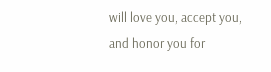will love you, accept you, and honor you for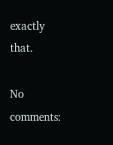exactly that.

No comments: